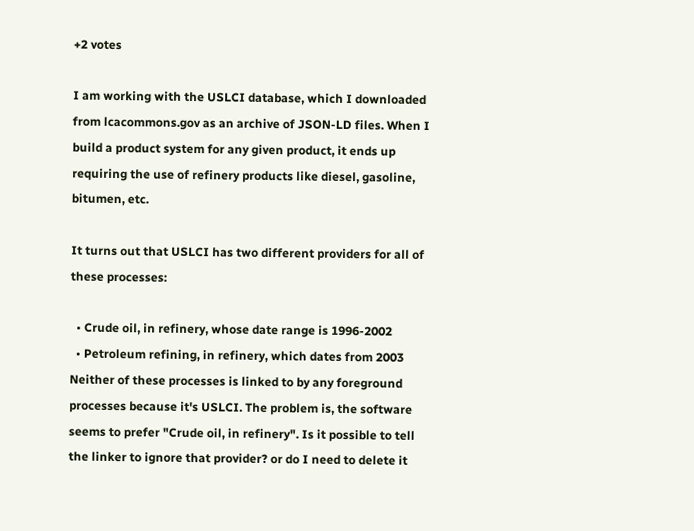+2 votes

I am working with the USLCI database, which I downloaded from lcacommons.gov as an archive of JSON-LD files. When I build a product system for any given product, it ends up requiring the use of refinery products like diesel, gasoline, bitumen, etc.

It turns out that USLCI has two different providers for all of these processes:

  • Crude oil, in refinery, whose date range is 1996-2002
  • Petroleum refining, in refinery, which dates from 2003
Neither of these processes is linked to by any foreground processes because it's USLCI. The problem is, the software seems to prefer "Crude oil, in refinery". Is it possible to tell the linker to ignore that provider? or do I need to delete it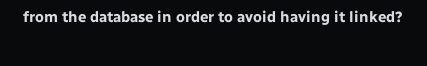from the database in order to avoid having it linked?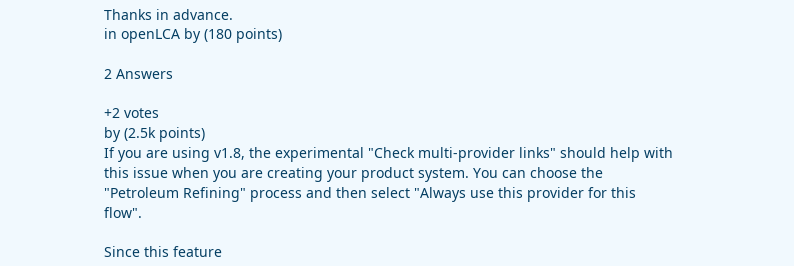Thanks in advance.
in openLCA by (180 points)

2 Answers

+2 votes
by (2.5k points)
If you are using v1.8, the experimental "Check multi-provider links" should help with this issue when you are creating your product system. You can choose the "Petroleum Refining" process and then select "Always use this provider for this flow".

Since this feature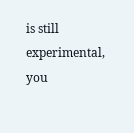is still experimental, you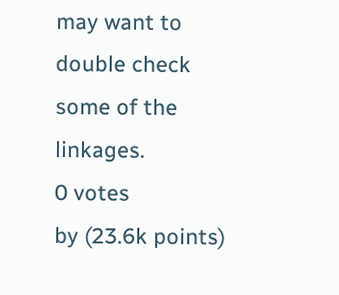may want to double check some of the linkages.
0 votes
by (23.6k points)